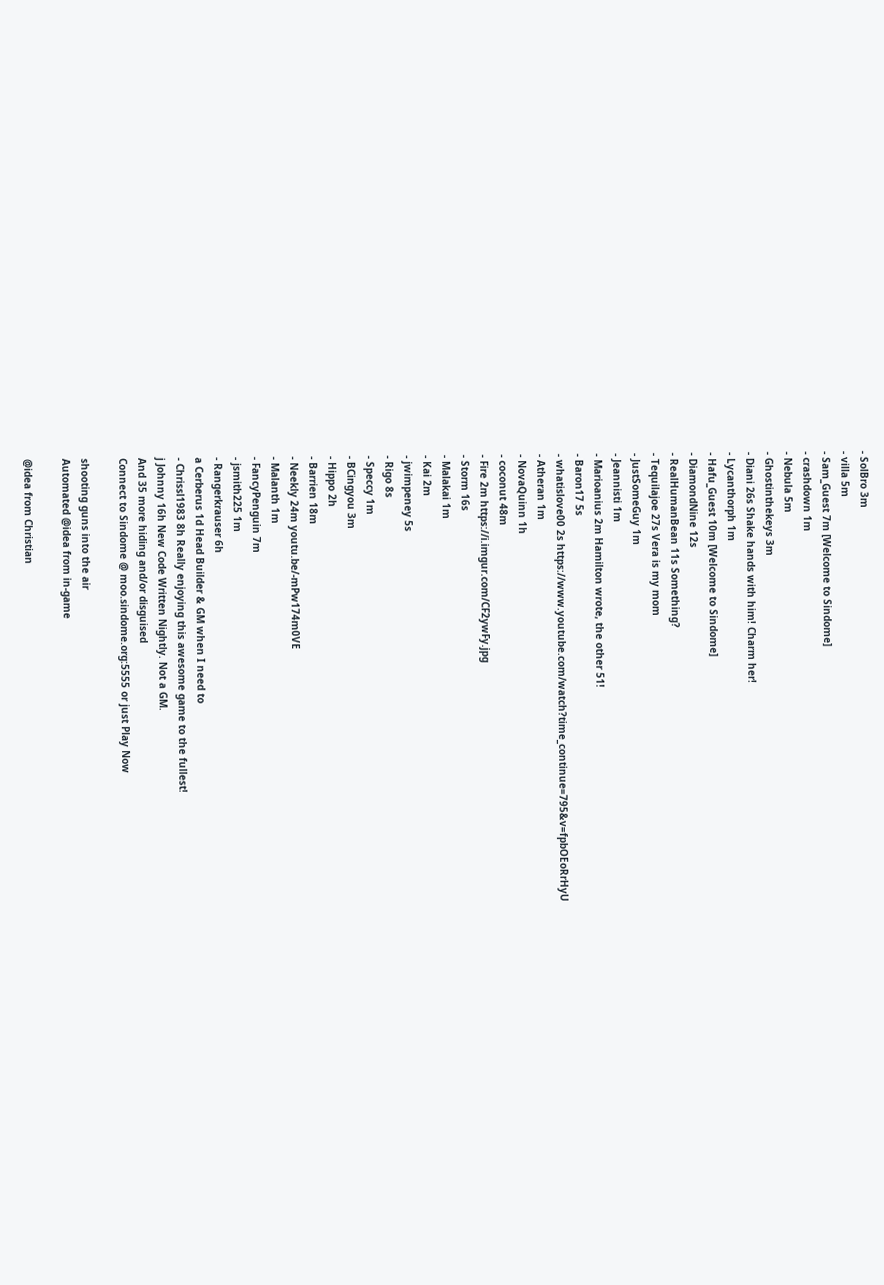- SolBro 3m
- villa 5m
- Sam_Guest 7m [Welcome to Sindome]
- crashdown 1m
- Nebula 5m
- Ghostinthekeys 3m
- Diani 26s Shake hands with him! Charm her!
- Lycanthorph 1m
- Hafu_Guest 10m [Welcome to Sindome]
- DiamondNine 12s
- RealHumanBean 11s Something?
- Tequilajoe 27s Vera is my mom
- JustSomeGuy 1m
- Jeannisti 1m
- Marioanius 2m Hamilton wrote, the other 51!
- Baron17 5s
- whatislove00 2s https://www.youtube.com/watch?time_continue=795&v=fpbOEoRrHyU
- Atheran 1m
- NovaQuinn 1h
- coconut 48m
- Fire 2m https://i.imgur.com/CF2ywFy.jpg
- Storm 16s
- Malakai 1m
- Kai 2m
- jwimpeney 5s
- Rigo 8s
- Speccy 1m
- BCingyou 3m
- Hippo 2h
- Barrien 18m
- Neekly 24m youtu.be/-mPw174m0VE
- Malanth 1m
- FancyPenguin 7m
- jsmith225 1m
- Rangerkrauser 6h
a Cerberus 1d Head Builder & GM when I need to
- Chrissl1983 8h Really enjoying this awesome game to the fullest!
j Johnny 16h New Code Written Nightly. Not a GM.
And 35 more hiding and/or disguised
Connect to Sindome @ moo.sindome.org:5555 or just Play Now

shooting guns into the air
Automated @idea from in-game

@idea from Christian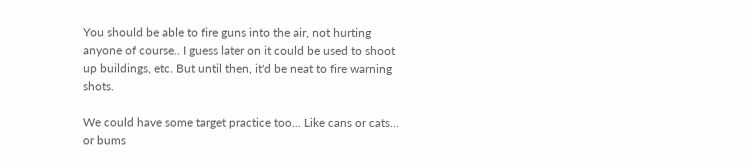You should be able to fire guns into the air, not hurting anyone of course.. I guess later on it could be used to shoot up buildings, etc. But until then, it'd be neat to fire warning shots.

We could have some target practice too... Like cans or cats... or bums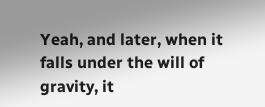Yeah, and later, when it falls under the will of gravity, it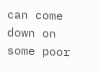can come down on some poor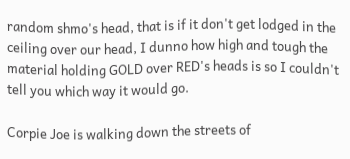random shmo's head, that is if it don't get lodged in the ceiling over our head, I dunno how high and tough the material holding GOLD over RED's heads is so I couldn't tell you which way it would go.

Corpie Joe is walking down the streets of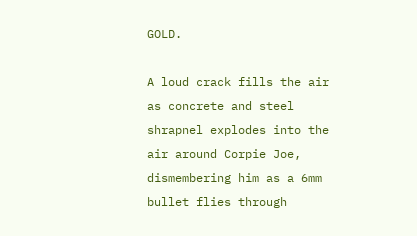GOLD.

A loud crack fills the air as concrete and steel shrapnel explodes into the air around Corpie Joe, dismembering him as a 6mm bullet flies through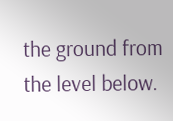the ground from the level below.